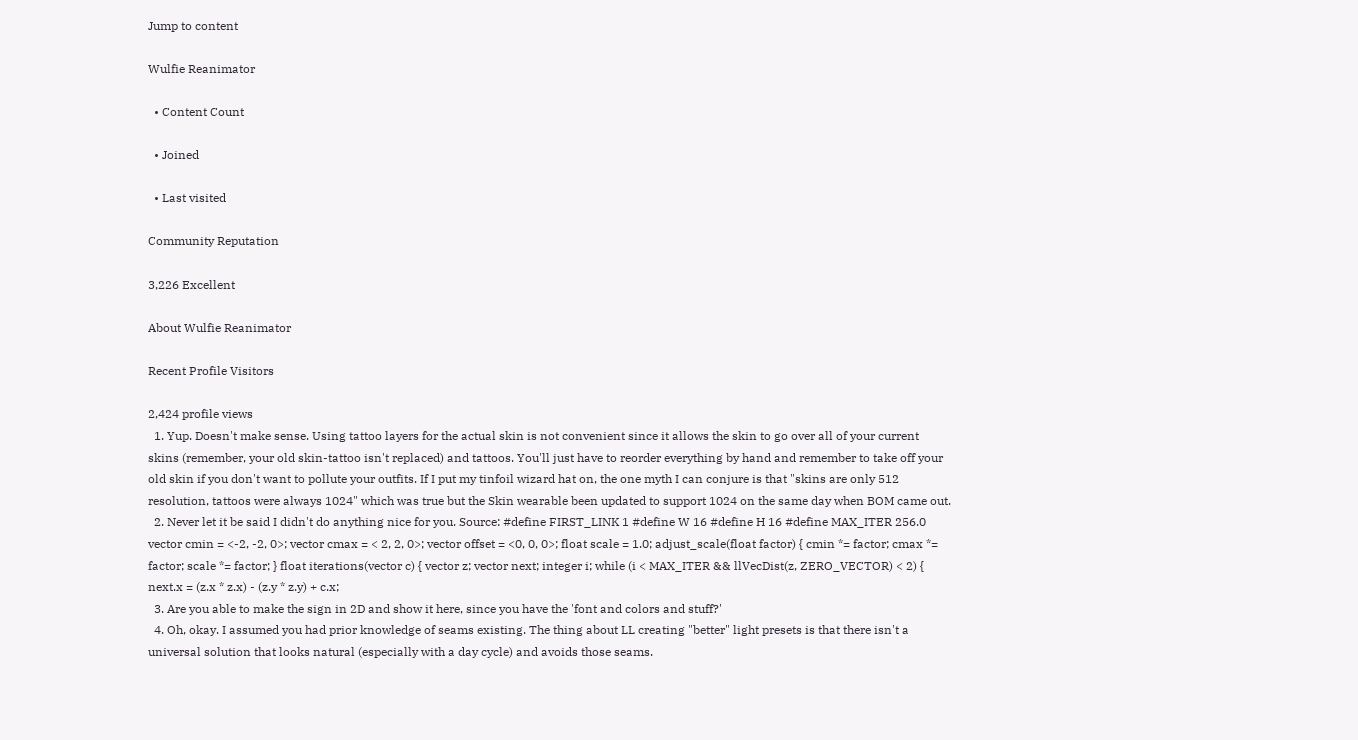Jump to content

Wulfie Reanimator

  • Content Count

  • Joined

  • Last visited

Community Reputation

3,226 Excellent

About Wulfie Reanimator

Recent Profile Visitors

2,424 profile views
  1. Yup. Doesn't make sense. Using tattoo layers for the actual skin is not convenient since it allows the skin to go over all of your current skins (remember, your old skin-tattoo isn't replaced) and tattoos. You'll just have to reorder everything by hand and remember to take off your old skin if you don't want to pollute your outfits. If I put my tinfoil wizard hat on, the one myth I can conjure is that "skins are only 512 resolution, tattoos were always 1024" which was true but the Skin wearable been updated to support 1024 on the same day when BOM came out.
  2. Never let it be said I didn't do anything nice for you. Source: #define FIRST_LINK 1 #define W 16 #define H 16 #define MAX_ITER 256.0 vector cmin = <-2, -2, 0>; vector cmax = < 2, 2, 0>; vector offset = <0, 0, 0>; float scale = 1.0; adjust_scale(float factor) { cmin *= factor; cmax *= factor; scale *= factor; } float iterations(vector c) { vector z; vector next; integer i; while (i < MAX_ITER && llVecDist(z, ZERO_VECTOR) < 2) { next.x = (z.x * z.x) - (z.y * z.y) + c.x;
  3. Are you able to make the sign in 2D and show it here, since you have the 'font and colors and stuff?'
  4. Oh, okay. I assumed you had prior knowledge of seams existing. The thing about LL creating "better" light presets is that there isn't a universal solution that looks natural (especially with a day cycle) and avoids those seams.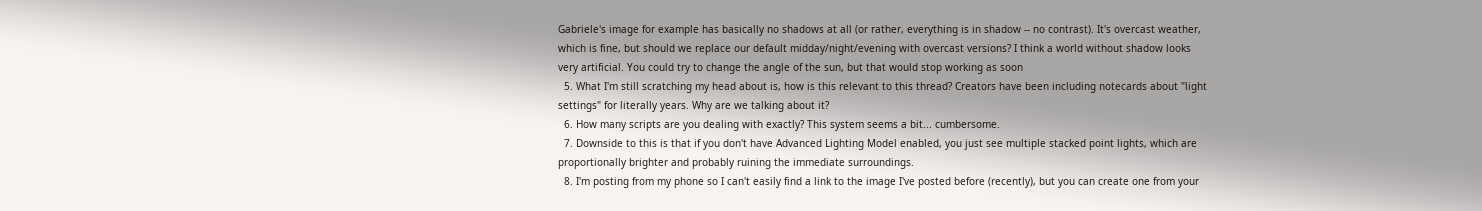Gabriele's image for example has basically no shadows at all (or rather, everything is in shadow -- no contrast). It's overcast weather, which is fine, but should we replace our default midday/night/evening with overcast versions? I think a world without shadow looks very artificial. You could try to change the angle of the sun, but that would stop working as soon
  5. What I'm still scratching my head about is, how is this relevant to this thread? Creators have been including notecards about "light settings" for literally years. Why are we talking about it?
  6. How many scripts are you dealing with exactly? This system seems a bit... cumbersome.
  7. Downside to this is that if you don't have Advanced Lighting Model enabled, you just see multiple stacked point lights, which are proportionally brighter and probably ruining the immediate surroundings.
  8. I'm posting from my phone so I can't easily find a link to the image I've posted before (recently), but you can create one from your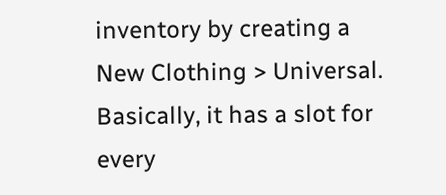inventory by creating a New Clothing > Universal. Basically, it has a slot for every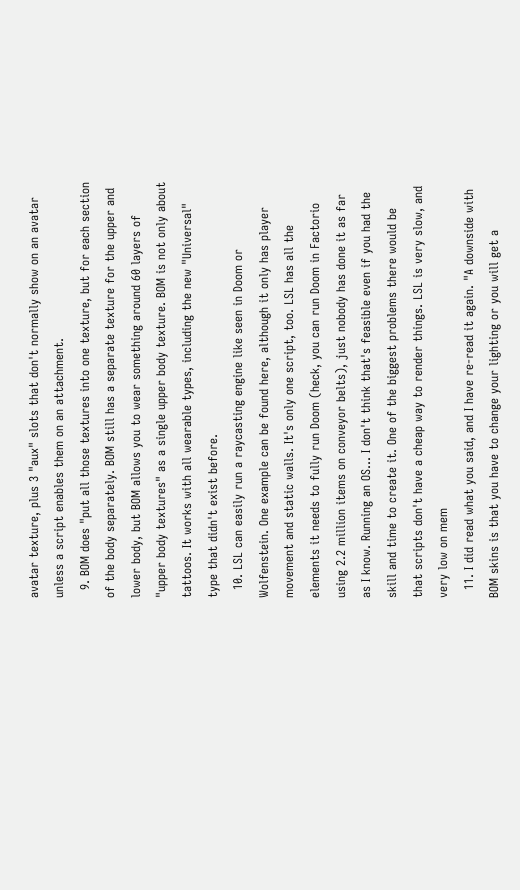avatar texture, plus 3 "aux" slots that don't normally show on an avatar unless a script enables them on an attachment.
  9. BOM does "put all those textures into one texture, but for each section of the body separately. BOM still has a separate texture for the upper and lower body, but BOM allows you to wear something around 60 layers of "upper body textures" as a single upper body texture. BOM is not only about tattoos. It works with all wearable types, including the new "Universal" type that didn't exist before.
  10. LSL can easily run a raycasting engine like seen in Doom or Wolfenstein. One example can be found here, although it only has player movement and static walls. It's only one script, too. LSL has all the elements it needs to fully run Doom (heck, you can run Doom in Factorio using 2.2 million items on conveyor belts), just nobody has done it as far as I know. Running an OS... I don't think that's feasible even if you had the skill and time to create it. One of the biggest problems there would be that scripts don't have a cheap way to render things. LSL is very slow, and very low on mem
  11. I did read what you said, and I have re-read it again. "A downside with BOM skins is that you have to change your lighting or you will get a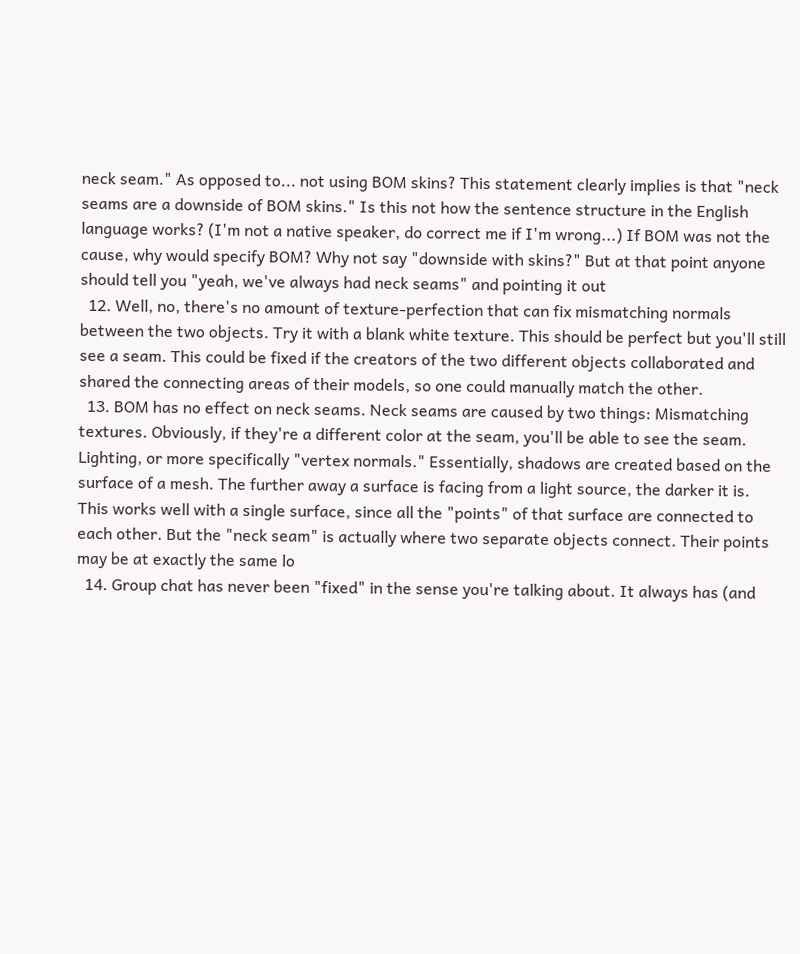neck seam." As opposed to... not using BOM skins? This statement clearly implies is that "neck seams are a downside of BOM skins." Is this not how the sentence structure in the English language works? (I'm not a native speaker, do correct me if I'm wrong...) If BOM was not the cause, why would specify BOM? Why not say "downside with skins?" But at that point anyone should tell you "yeah, we've always had neck seams" and pointing it out
  12. Well, no, there's no amount of texture-perfection that can fix mismatching normals between the two objects. Try it with a blank white texture. This should be perfect but you'll still see a seam. This could be fixed if the creators of the two different objects collaborated and shared the connecting areas of their models, so one could manually match the other.
  13. BOM has no effect on neck seams. Neck seams are caused by two things: Mismatching textures. Obviously, if they're a different color at the seam, you'll be able to see the seam. Lighting, or more specifically "vertex normals." Essentially, shadows are created based on the surface of a mesh. The further away a surface is facing from a light source, the darker it is. This works well with a single surface, since all the "points" of that surface are connected to each other. But the "neck seam" is actually where two separate objects connect. Their points may be at exactly the same lo
  14. Group chat has never been "fixed" in the sense you're talking about. It always has (and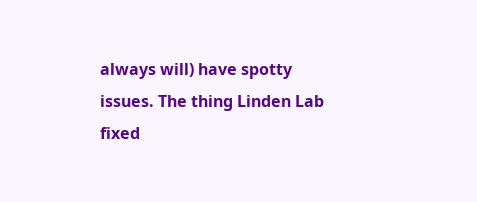always will) have spotty issues. The thing Linden Lab fixed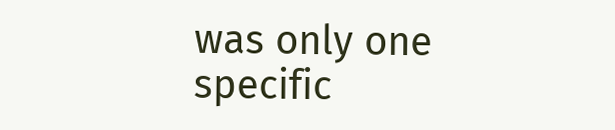was only one specific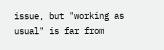issue, but "working as usual" is far from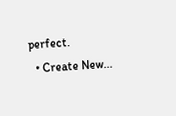perfect.
  • Create New...